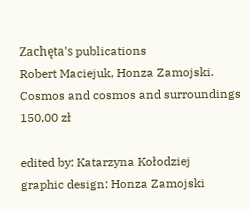Zachęta's publications
Robert Maciejuk, Honza Zamojski. Cosmos and cosmos and surroundings
150,00 zł

edited by: Katarzyna Kołodziej
graphic design: Honza Zamojski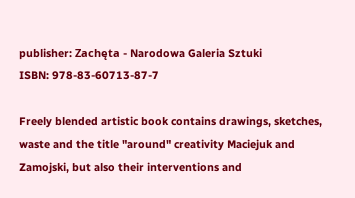publisher: Zachęta - Narodowa Galeria Sztuki
ISBN: 978-83-60713-87-7

Freely blended artistic book contains drawings, sketches, waste and the title "around" creativity Maciejuk and Zamojski, but also their interventions and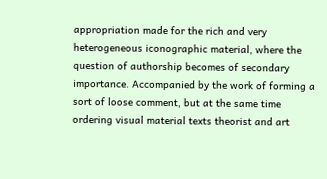appropriation made for the rich and very heterogeneous iconographic material, where the question of authorship becomes of secondary importance. Accompanied by the work of forming a sort of loose comment, but at the same time ordering visual material texts theorist and art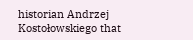historian Andrzej Kostołowskiego that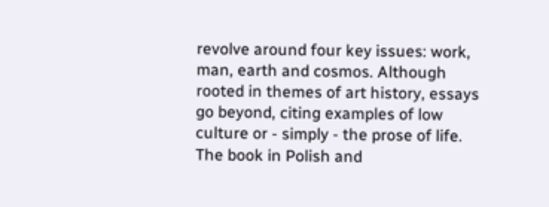revolve around four key issues: work, man, earth and cosmos. Although rooted in themes of art history, essays go beyond, citing examples of low culture or - simply - the prose of life.
The book in Polish and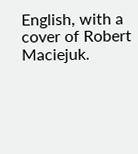English, with a cover of Robert Maciejuk.